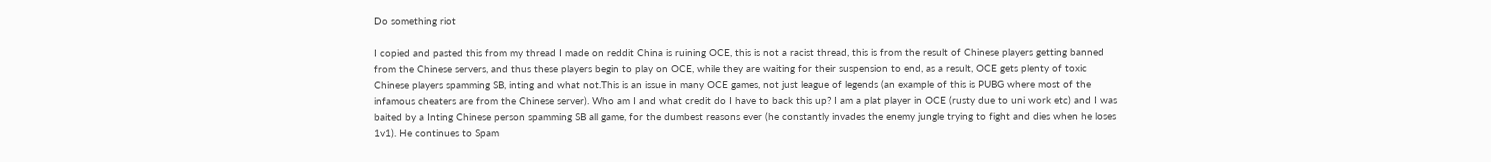Do something riot

I copied and pasted this from my thread I made on reddit China is ruining OCE, this is not a racist thread, this is from the result of Chinese players getting banned from the Chinese servers, and thus these players begin to play on OCE, while they are waiting for their suspension to end, as a result, OCE gets plenty of toxic Chinese players spamming SB, inting and what not.This is an issue in many OCE games, not just league of legends (an example of this is PUBG where most of the infamous cheaters are from the Chinese server). Who am I and what credit do I have to back this up? I am a plat player in OCE (rusty due to uni work etc) and I was baited by a Inting Chinese person spamming SB all game, for the dumbest reasons ever (he constantly invades the enemy jungle trying to fight and dies when he loses 1v1). He continues to Spam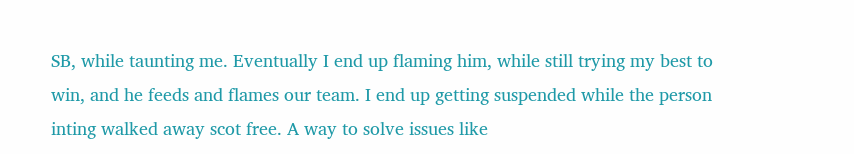SB, while taunting me. Eventually I end up flaming him, while still trying my best to win, and he feeds and flames our team. I end up getting suspended while the person inting walked away scot free. A way to solve issues like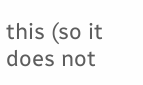this (so it does not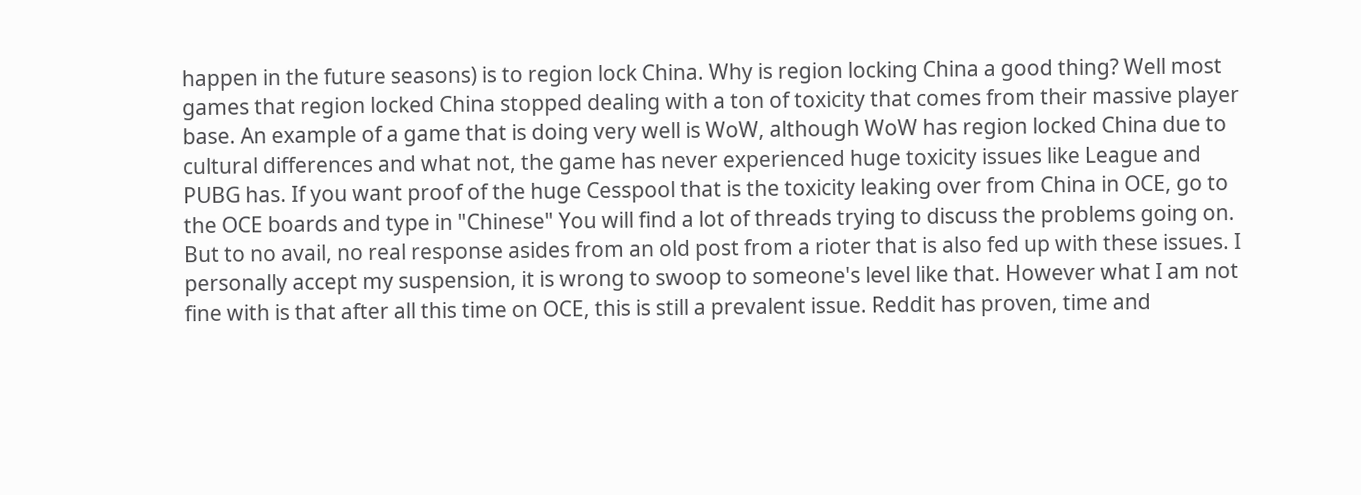happen in the future seasons) is to region lock China. Why is region locking China a good thing? Well most games that region locked China stopped dealing with a ton of toxicity that comes from their massive player base. An example of a game that is doing very well is WoW, although WoW has region locked China due to cultural differences and what not, the game has never experienced huge toxicity issues like League and PUBG has. If you want proof of the huge Cesspool that is the toxicity leaking over from China in OCE, go to the OCE boards and type in "Chinese" You will find a lot of threads trying to discuss the problems going on. But to no avail, no real response asides from an old post from a rioter that is also fed up with these issues. I personally accept my suspension, it is wrong to swoop to someone's level like that. However what I am not fine with is that after all this time on OCE, this is still a prevalent issue. Reddit has proven, time and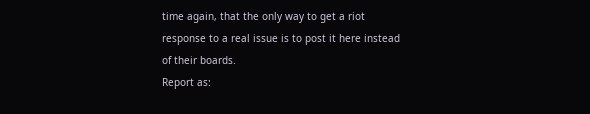time again, that the only way to get a riot response to a real issue is to post it here instead of their boards.
Report as: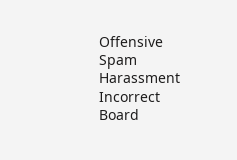Offensive Spam Harassment Incorrect Board